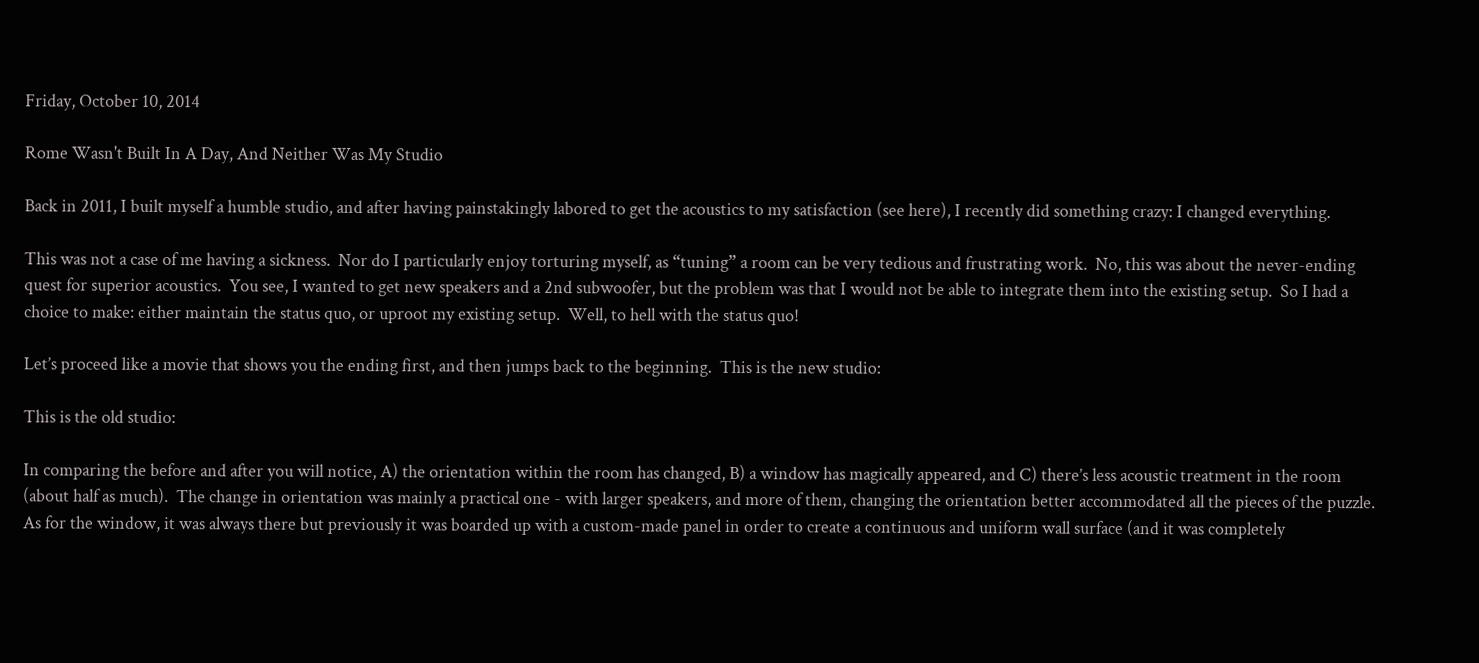Friday, October 10, 2014

Rome Wasn't Built In A Day, And Neither Was My Studio

Back in 2011, I built myself a humble studio, and after having painstakingly labored to get the acoustics to my satisfaction (see here), I recently did something crazy: I changed everything.

This was not a case of me having a sickness.  Nor do I particularly enjoy torturing myself, as “tuning” a room can be very tedious and frustrating work.  No, this was about the never-ending quest for superior acoustics.  You see, I wanted to get new speakers and a 2nd subwoofer, but the problem was that I would not be able to integrate them into the existing setup.  So I had a choice to make: either maintain the status quo, or uproot my existing setup.  Well, to hell with the status quo!

Let’s proceed like a movie that shows you the ending first, and then jumps back to the beginning.  This is the new studio:

This is the old studio:

In comparing the before and after you will notice, A) the orientation within the room has changed, B) a window has magically appeared, and C) there’s less acoustic treatment in the room (about half as much).  The change in orientation was mainly a practical one - with larger speakers, and more of them, changing the orientation better accommodated all the pieces of the puzzle.  As for the window, it was always there but previously it was boarded up with a custom-made panel in order to create a continuous and uniform wall surface (and it was completely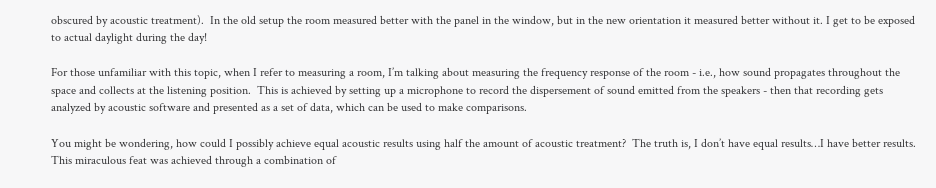obscured by acoustic treatment).  In the old setup the room measured better with the panel in the window, but in the new orientation it measured better without it. I get to be exposed to actual daylight during the day!

For those unfamiliar with this topic, when I refer to measuring a room, I’m talking about measuring the frequency response of the room - i.e., how sound propagates throughout the space and collects at the listening position.  This is achieved by setting up a microphone to record the dispersement of sound emitted from the speakers - then that recording gets analyzed by acoustic software and presented as a set of data, which can be used to make comparisons.

You might be wondering, how could I possibly achieve equal acoustic results using half the amount of acoustic treatment?  The truth is, I don’t have equal results…I have better results.  This miraculous feat was achieved through a combination of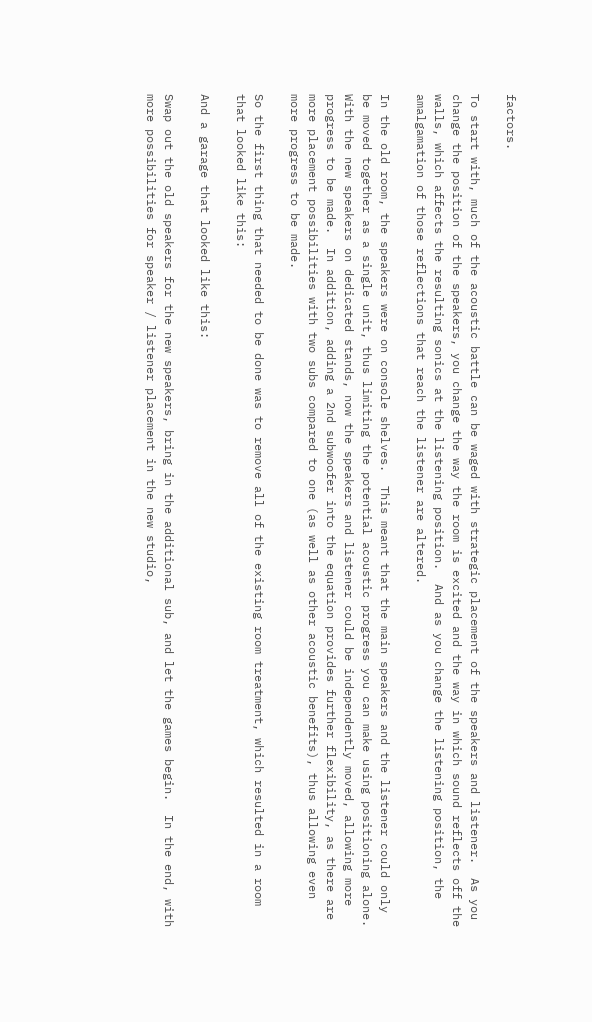factors.

To start with, much of the acoustic battle can be waged with strategic placement of the speakers and listener.  As you change the position of the speakers, you change the way the room is excited and the way in which sound reflects off the walls, which affects the resulting sonics at the listening position.  And as you change the listening position, the amalgamation of those reflections that reach the listener are altered.

In the old room, the speakers were on console shelves.  This meant that the main speakers and the listener could only be moved together as a single unit, thus limiting the potential acoustic progress you can make using positioning alone.  With the new speakers on dedicated stands, now the speakers and listener could be independently moved, allowing more progress to be made.  In addition, adding a 2nd subwoofer into the equation provides further flexibility, as there are more placement possibilities with two subs compared to one (as well as other acoustic benefits), thus allowing even more progress to be made.

So the first thing that needed to be done was to remove all of the existing room treatment, which resulted in a room that looked like this:

And a garage that looked like this:

Swap out the old speakers for the new speakers, bring in the additional sub, and let the games begin.  In the end, with more possibilities for speaker / listener placement in the new studio,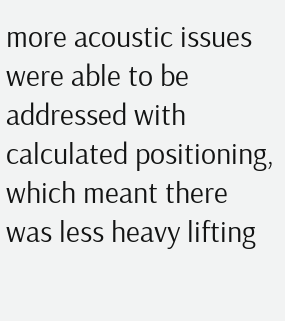more acoustic issues were able to be addressed with calculated positioning, which meant there was less heavy lifting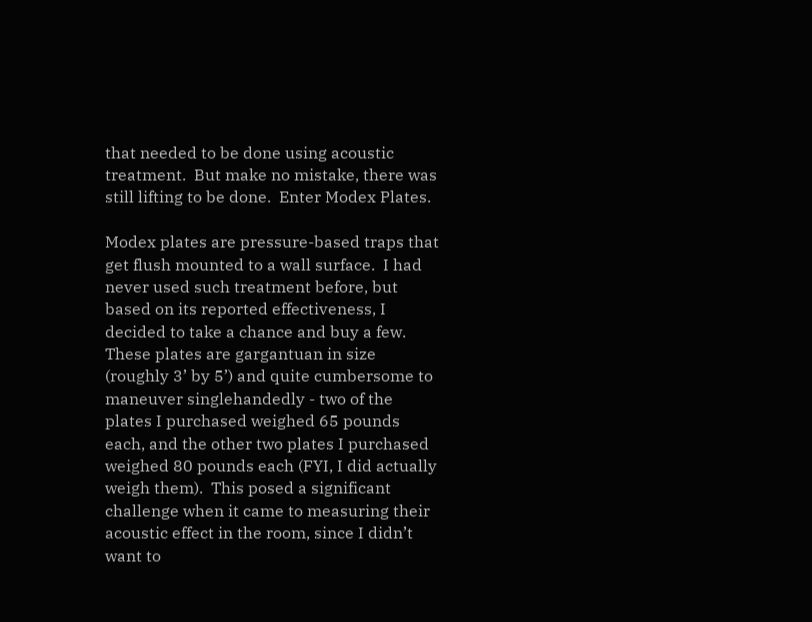that needed to be done using acoustic treatment.  But make no mistake, there was still lifting to be done.  Enter Modex Plates.

Modex plates are pressure-based traps that get flush mounted to a wall surface.  I had never used such treatment before, but based on its reported effectiveness, I decided to take a chance and buy a few.  These plates are gargantuan in size (roughly 3’ by 5’) and quite cumbersome to maneuver singlehandedly - two of the plates I purchased weighed 65 pounds each, and the other two plates I purchased weighed 80 pounds each (FYI, I did actually weigh them).  This posed a significant challenge when it came to measuring their acoustic effect in the room, since I didn’t want to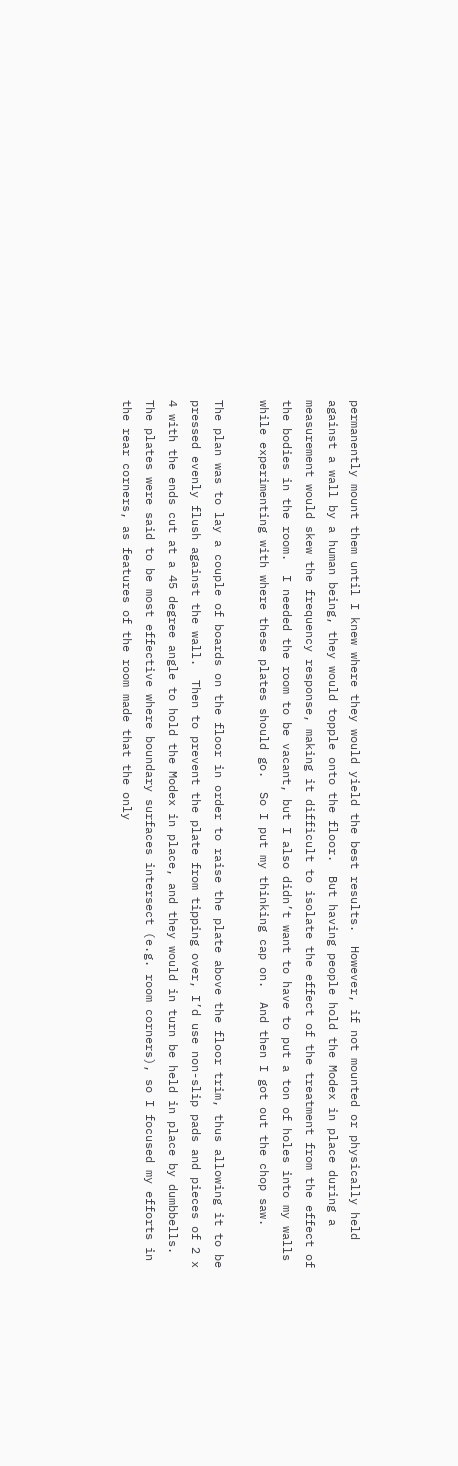permanently mount them until I knew where they would yield the best results.  However, if not mounted or physically held against a wall by a human being, they would topple onto the floor.  But having people hold the Modex in place during a measurement would skew the frequency response, making it difficult to isolate the effect of the treatment from the effect of the bodies in the room.  I needed the room to be vacant, but I also didn’t want to have to put a ton of holes into my walls while experimenting with where these plates should go.  So I put my thinking cap on.  And then I got out the chop saw.

The plan was to lay a couple of boards on the floor in order to raise the plate above the floor trim, thus allowing it to be pressed evenly flush against the wall.  Then to prevent the plate from tipping over, I’d use non-slip pads and pieces of 2 x 4 with the ends cut at a 45 degree angle to hold the Modex in place, and they would in turn be held in place by dumbbells.  The plates were said to be most effective where boundary surfaces intersect (e.g. room corners), so I focused my efforts in the rear corners, as features of the room made that the only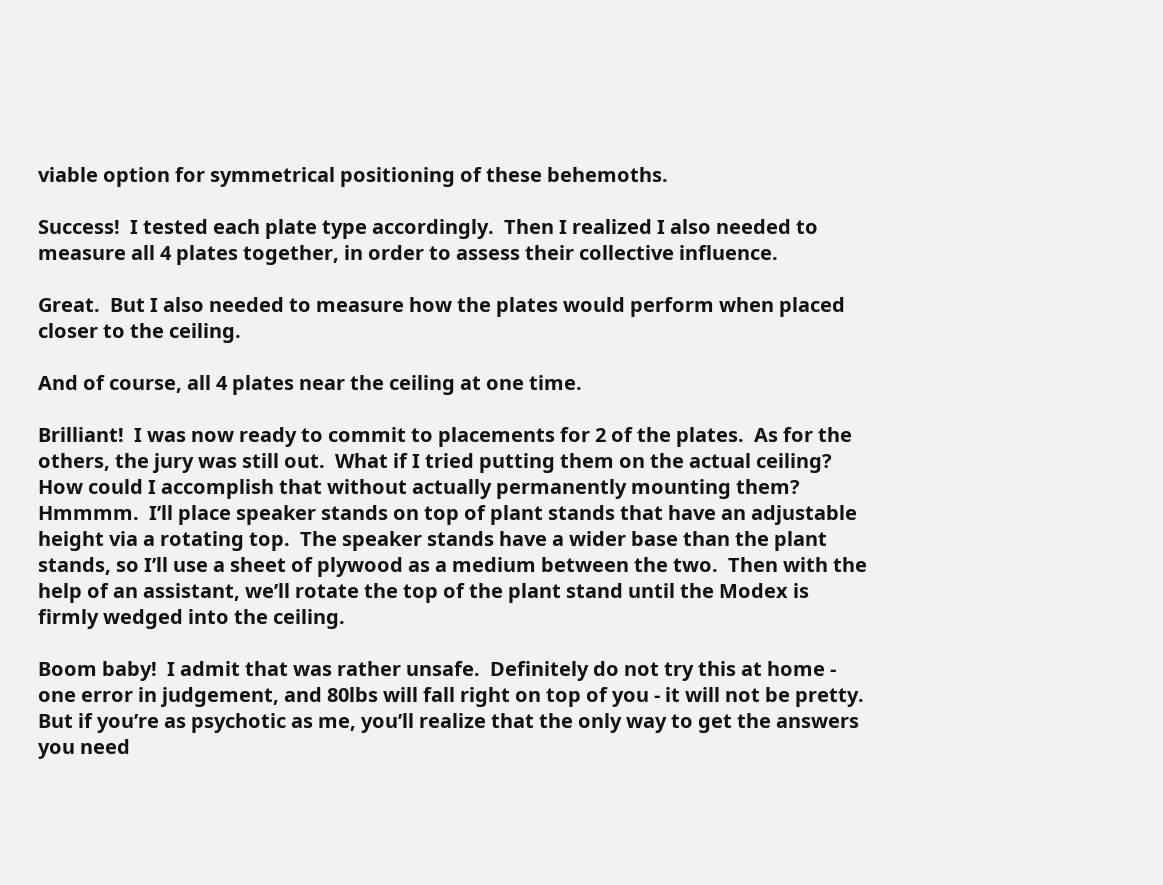viable option for symmetrical positioning of these behemoths.

Success!  I tested each plate type accordingly.  Then I realized I also needed to measure all 4 plates together, in order to assess their collective influence.

Great.  But I also needed to measure how the plates would perform when placed closer to the ceiling.

And of course, all 4 plates near the ceiling at one time.

Brilliant!  I was now ready to commit to placements for 2 of the plates.  As for the others, the jury was still out.  What if I tried putting them on the actual ceiling?  How could I accomplish that without actually permanently mounting them?  Hmmmm.  I’ll place speaker stands on top of plant stands that have an adjustable height via a rotating top.  The speaker stands have a wider base than the plant stands, so I’ll use a sheet of plywood as a medium between the two.  Then with the help of an assistant, we’ll rotate the top of the plant stand until the Modex is firmly wedged into the ceiling.

Boom baby!  I admit that was rather unsafe.  Definitely do not try this at home - one error in judgement, and 80lbs will fall right on top of you - it will not be pretty.  But if you’re as psychotic as me, you’ll realize that the only way to get the answers you need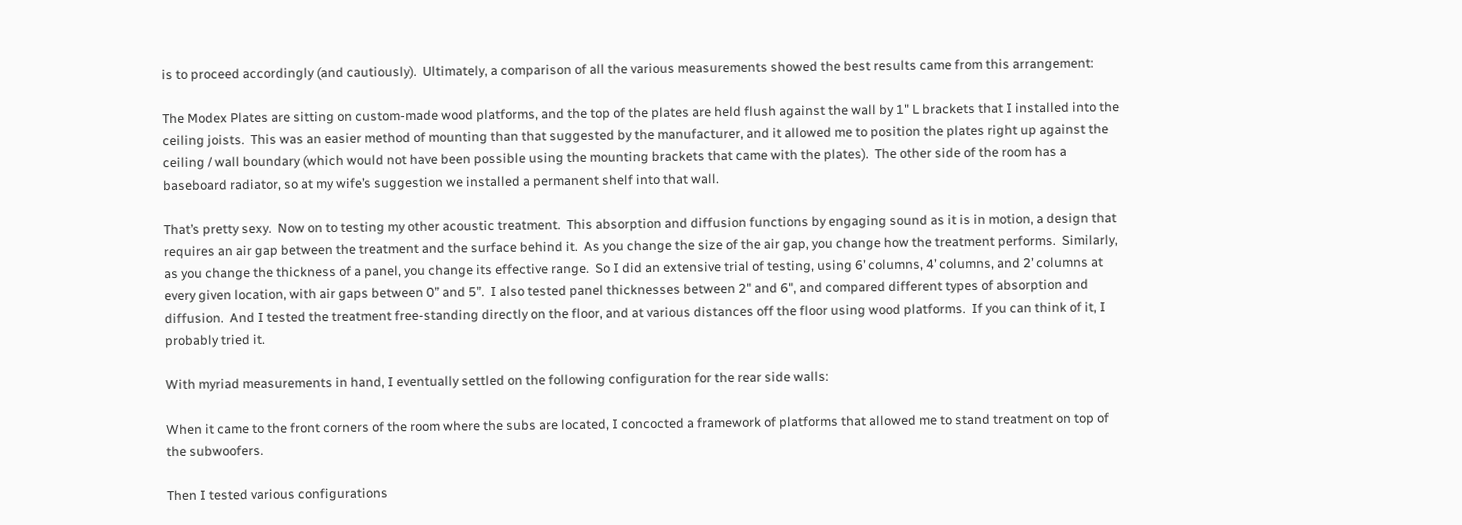is to proceed accordingly (and cautiously).  Ultimately, a comparison of all the various measurements showed the best results came from this arrangement:

The Modex Plates are sitting on custom-made wood platforms, and the top of the plates are held flush against the wall by 1" L brackets that I installed into the ceiling joists.  This was an easier method of mounting than that suggested by the manufacturer, and it allowed me to position the plates right up against the ceiling / wall boundary (which would not have been possible using the mounting brackets that came with the plates).  The other side of the room has a baseboard radiator, so at my wife’s suggestion we installed a permanent shelf into that wall.

That’s pretty sexy.  Now on to testing my other acoustic treatment.  This absorption and diffusion functions by engaging sound as it is in motion, a design that requires an air gap between the treatment and the surface behind it.  As you change the size of the air gap, you change how the treatment performs.  Similarly, as you change the thickness of a panel, you change its effective range.  So I did an extensive trial of testing, using 6’ columns, 4’ columns, and 2’ columns at every given location, with air gaps between 0” and 5”.  I also tested panel thicknesses between 2" and 6", and compared different types of absorption and diffusion.  And I tested the treatment free-standing directly on the floor, and at various distances off the floor using wood platforms.  If you can think of it, I probably tried it.

With myriad measurements in hand, I eventually settled on the following configuration for the rear side walls:

When it came to the front corners of the room where the subs are located, I concocted a framework of platforms that allowed me to stand treatment on top of the subwoofers.

Then I tested various configurations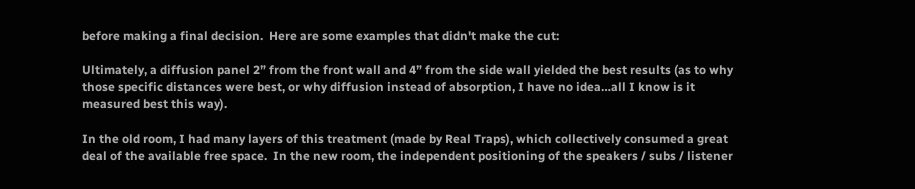before making a final decision.  Here are some examples that didn't make the cut:

Ultimately, a diffusion panel 2” from the front wall and 4” from the side wall yielded the best results (as to why those specific distances were best, or why diffusion instead of absorption, I have no idea…all I know is it measured best this way).

In the old room, I had many layers of this treatment (made by Real Traps), which collectively consumed a great deal of the available free space.  In the new room, the independent positioning of the speakers / subs / listener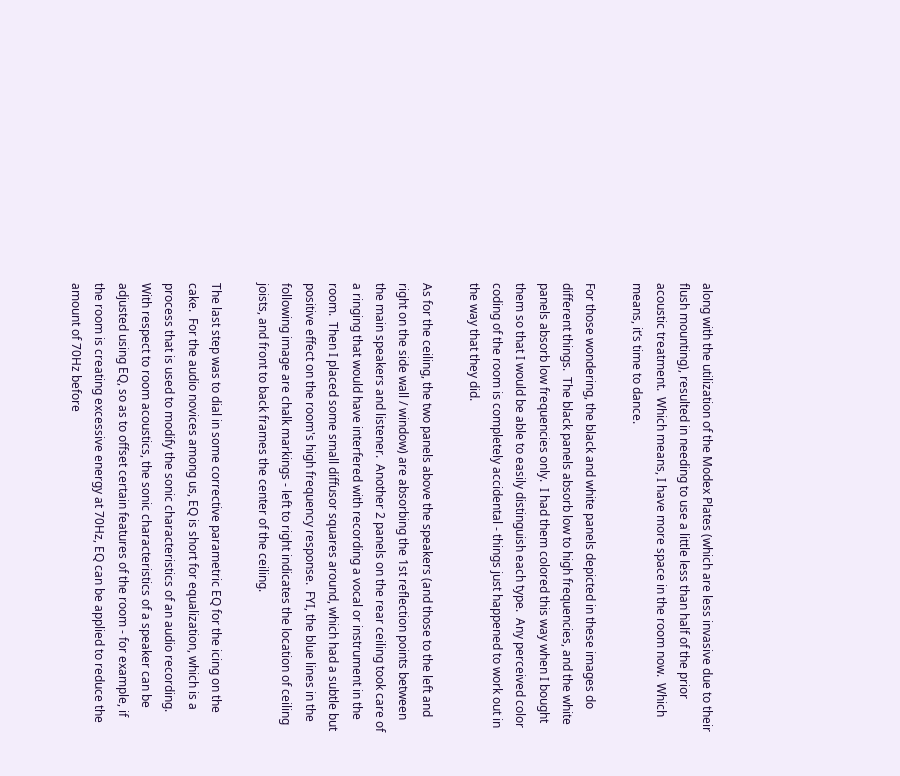along with the utilization of the Modex Plates (which are less invasive due to their flush mounting), resulted in needing to use a little less than half of the prior acoustic treatment.  Which means, I have more space in the room now.  Which means, it’s time to dance.

For those wondering, the black and white panels depicted in these images do different things.  The black panels absorb low to high frequencies, and the white panels absorb low frequencies only.  I had them colored this way when I bought them so that I would be able to easily distinguish each type.  Any perceived color coding of the room is completely accidental - things just happened to work out in the way that they did.

As for the ceiling, the two panels above the speakers (and those to the left and right on the side wall / window) are absorbing the 1st reflection points between the main speakers and listener.  Another 2 panels on the rear ceiling took care of a ringing that would have interfered with recording a vocal or instrument in the room.  Then I placed some small diffusor squares around, which had a subtle but positive effect on the room's high frequency response.  FYI, the blue lines in the following image are chalk markings - left to right indicates the location of ceiling joists, and front to back frames the center of the ceiling.

The last step was to dial in some corrective parametric EQ for the icing on the cake.  For the audio novices among us, EQ is short for equalization, which is a process that is used to modify the sonic characteristics of an audio recording.  With respect to room acoustics, the sonic characteristics of a speaker can be adjusted using EQ, so as to offset certain features of the room - for example, if the room is creating excessive energy at 70Hz, EQ can be applied to reduce the amount of 70Hz before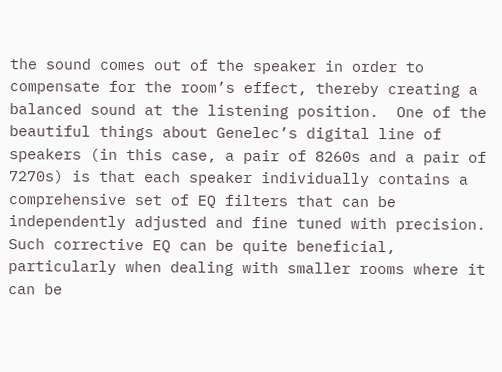the sound comes out of the speaker in order to compensate for the room’s effect, thereby creating a balanced sound at the listening position.  One of the beautiful things about Genelec’s digital line of speakers (in this case, a pair of 8260s and a pair of 7270s) is that each speaker individually contains a comprehensive set of EQ filters that can be independently adjusted and fine tuned with precision.  Such corrective EQ can be quite beneficial, particularly when dealing with smaller rooms where it can be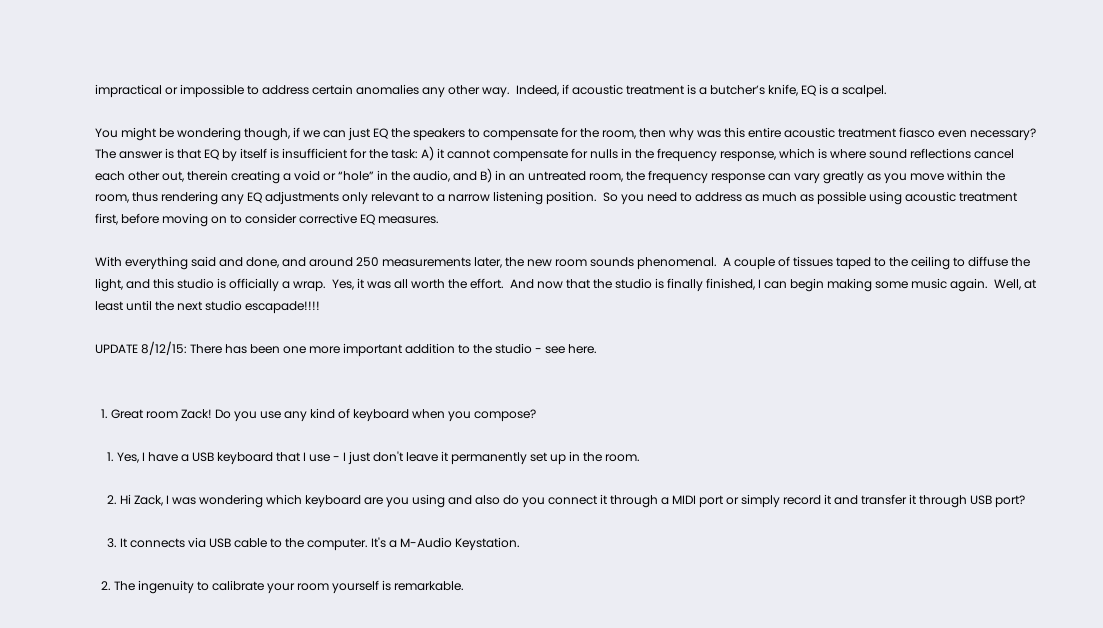impractical or impossible to address certain anomalies any other way.  Indeed, if acoustic treatment is a butcher’s knife, EQ is a scalpel.

You might be wondering though, if we can just EQ the speakers to compensate for the room, then why was this entire acoustic treatment fiasco even necessary?  The answer is that EQ by itself is insufficient for the task: A) it cannot compensate for nulls in the frequency response, which is where sound reflections cancel each other out, therein creating a void or “hole” in the audio, and B) in an untreated room, the frequency response can vary greatly as you move within the room, thus rendering any EQ adjustments only relevant to a narrow listening position.  So you need to address as much as possible using acoustic treatment first, before moving on to consider corrective EQ measures.

With everything said and done, and around 250 measurements later, the new room sounds phenomenal.  A couple of tissues taped to the ceiling to diffuse the light, and this studio is officially a wrap.  Yes, it was all worth the effort.  And now that the studio is finally finished, I can begin making some music again.  Well, at least until the next studio escapade!!!!

UPDATE 8/12/15: There has been one more important addition to the studio - see here.


  1. Great room Zack! Do you use any kind of keyboard when you compose?

    1. Yes, I have a USB keyboard that I use - I just don't leave it permanently set up in the room.

    2. Hi Zack, I was wondering which keyboard are you using and also do you connect it through a MIDI port or simply record it and transfer it through USB port?

    3. It connects via USB cable to the computer. It's a M-Audio Keystation.

  2. The ingenuity to calibrate your room yourself is remarkable.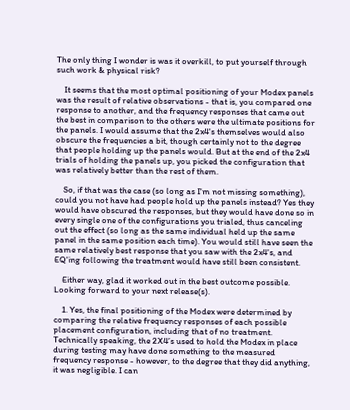The only thing I wonder is was it overkill, to put yourself through such work & physical risk?

    It seems that the most optimal positioning of your Modex panels was the result of relative observations - that is, you compared one response to another, and the frequency responses that came out the best in comparison to the others were the ultimate positions for the panels. I would assume that the 2x4's themselves would also obscure the frequencies a bit, though certainly not to the degree that people holding up the panels would. But at the end of the 2x4 trials of holding the panels up, you picked the configuration that was relatively better than the rest of them.

    So, if that was the case (so long as I'm not missing something), could you not have had people hold up the panels instead? Yes they would have obscured the responses, but they would have done so in every single one of the configurations you trialed, thus canceling out the effect (so long as the same individual held up the same panel in the same position each time). You would still have seen the same relatively best response that you saw with the 2x4's, and EQ'ing following the treatment would have still been consistent.

    Either way, glad it worked out in the best outcome possible. Looking forward to your next release(s).

    1. Yes, the final positioning of the Modex were determined by comparing the relative frequency responses of each possible placement configuration, including that of no treatment. Technically speaking, the 2X4’s used to hold the Modex in place during testing may have done something to the measured frequency response - however, to the degree that they did anything, it was negligible. I can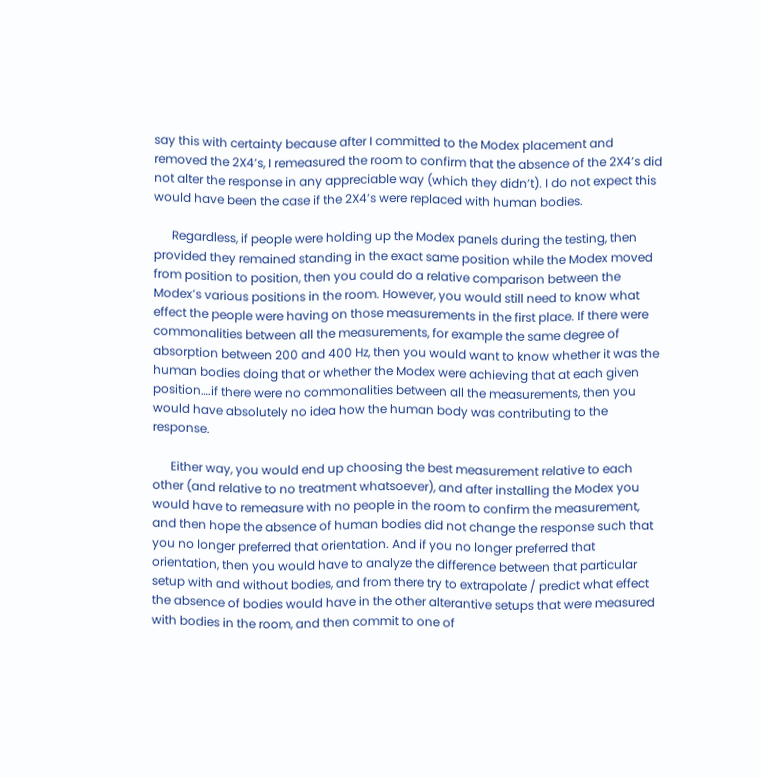say this with certainty because after I committed to the Modex placement and removed the 2X4’s, I remeasured the room to confirm that the absence of the 2X4’s did not alter the response in any appreciable way (which they didn’t). I do not expect this would have been the case if the 2X4’s were replaced with human bodies.

      Regardless, if people were holding up the Modex panels during the testing, then provided they remained standing in the exact same position while the Modex moved from position to position, then you could do a relative comparison between the Modex’s various positions in the room. However, you would still need to know what effect the people were having on those measurements in the first place. If there were commonalities between all the measurements, for example the same degree of absorption between 200 and 400 Hz, then you would want to know whether it was the human bodies doing that or whether the Modex were achieving that at each given position….if there were no commonalities between all the measurements, then you would have absolutely no idea how the human body was contributing to the response.

      Either way, you would end up choosing the best measurement relative to each other (and relative to no treatment whatsoever), and after installing the Modex you would have to remeasure with no people in the room to confirm the measurement, and then hope the absence of human bodies did not change the response such that you no longer preferred that orientation. And if you no longer preferred that orientation, then you would have to analyze the difference between that particular setup with and without bodies, and from there try to extrapolate / predict what effect the absence of bodies would have in the other alterantive setups that were measured with bodies in the room, and then commit to one of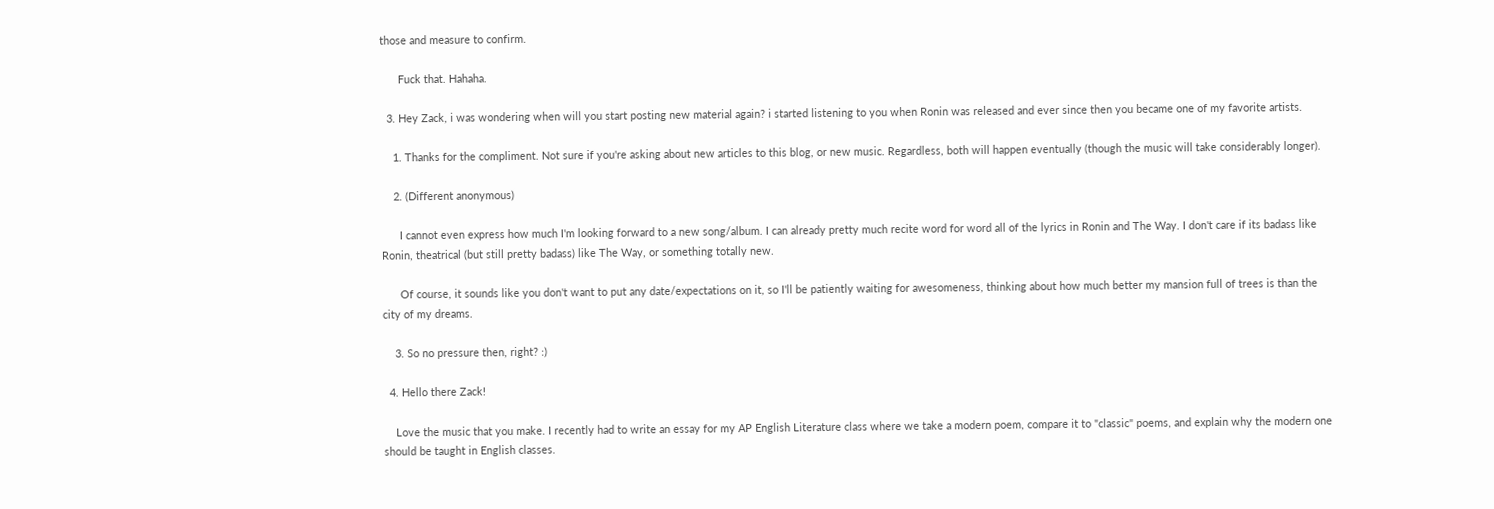those and measure to confirm.

      Fuck that. Hahaha.

  3. Hey Zack, i was wondering when will you start posting new material again? i started listening to you when Ronin was released and ever since then you became one of my favorite artists.

    1. Thanks for the compliment. Not sure if you're asking about new articles to this blog, or new music. Regardless, both will happen eventually (though the music will take considerably longer).

    2. (Different anonymous)

      I cannot even express how much I'm looking forward to a new song/album. I can already pretty much recite word for word all of the lyrics in Ronin and The Way. I don't care if its badass like Ronin, theatrical (but still pretty badass) like The Way, or something totally new.

      Of course, it sounds like you don't want to put any date/expectations on it, so I'll be patiently waiting for awesomeness, thinking about how much better my mansion full of trees is than the city of my dreams.

    3. So no pressure then, right? :)

  4. Hello there Zack!

    Love the music that you make. I recently had to write an essay for my AP English Literature class where we take a modern poem, compare it to "classic" poems, and explain why the modern one should be taught in English classes.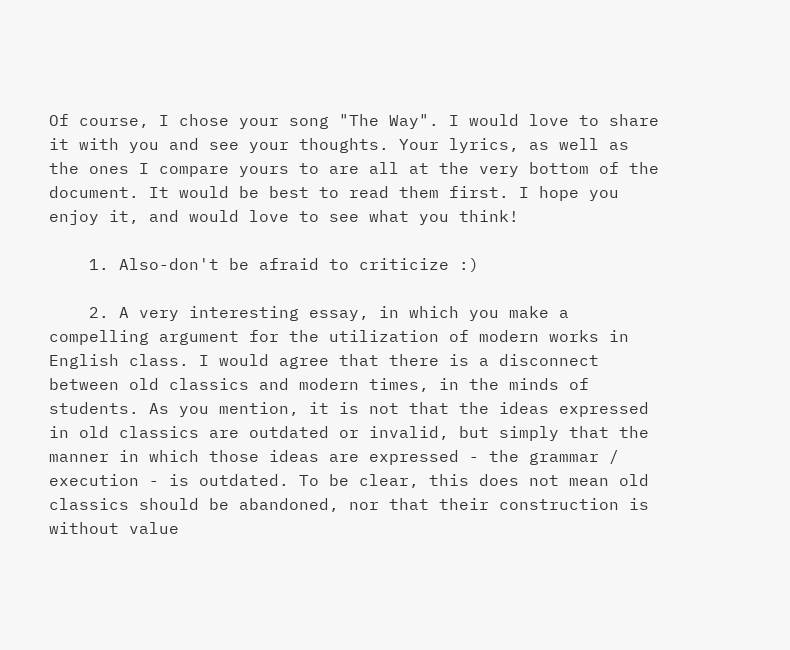Of course, I chose your song "The Way". I would love to share it with you and see your thoughts. Your lyrics, as well as the ones I compare yours to are all at the very bottom of the document. It would be best to read them first. I hope you enjoy it, and would love to see what you think!

    1. Also-don't be afraid to criticize :)

    2. A very interesting essay, in which you make a compelling argument for the utilization of modern works in English class. I would agree that there is a disconnect between old classics and modern times, in the minds of students. As you mention, it is not that the ideas expressed in old classics are outdated or invalid, but simply that the manner in which those ideas are expressed - the grammar / execution - is outdated. To be clear, this does not mean old classics should be abandoned, nor that their construction is without value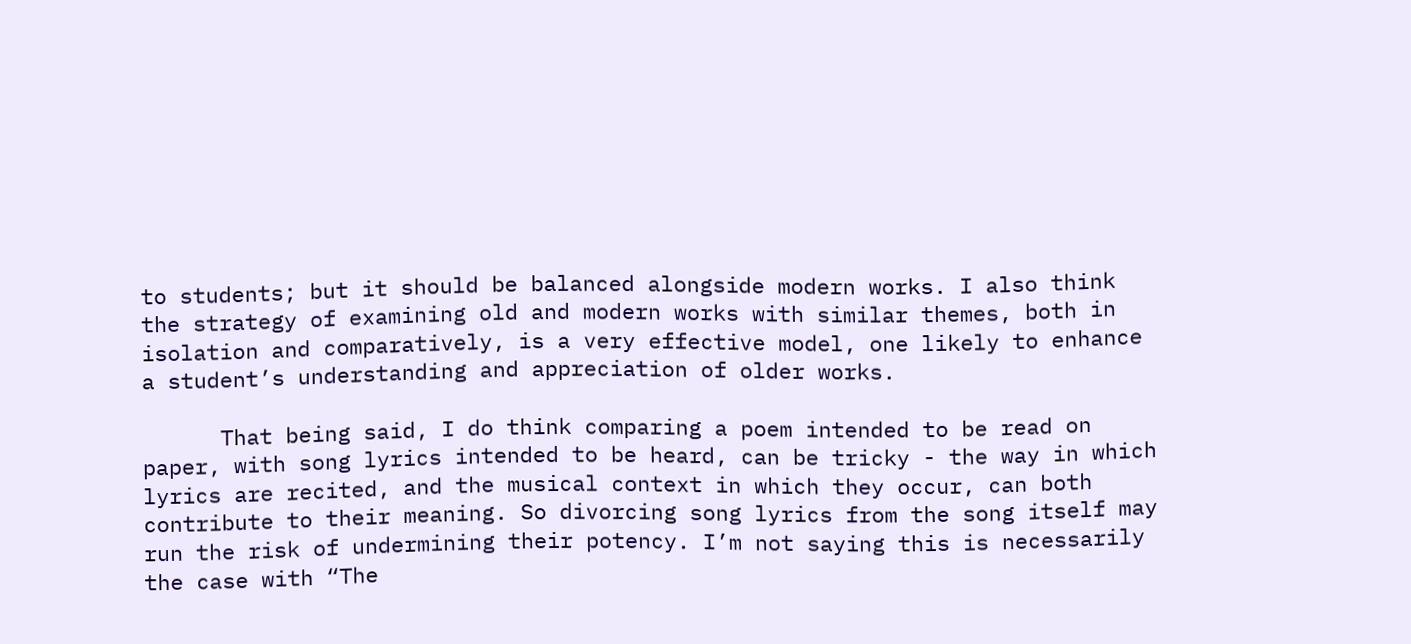to students; but it should be balanced alongside modern works. I also think the strategy of examining old and modern works with similar themes, both in isolation and comparatively, is a very effective model, one likely to enhance a student’s understanding and appreciation of older works.

      That being said, I do think comparing a poem intended to be read on paper, with song lyrics intended to be heard, can be tricky - the way in which lyrics are recited, and the musical context in which they occur, can both contribute to their meaning. So divorcing song lyrics from the song itself may run the risk of undermining their potency. I’m not saying this is necessarily the case with “The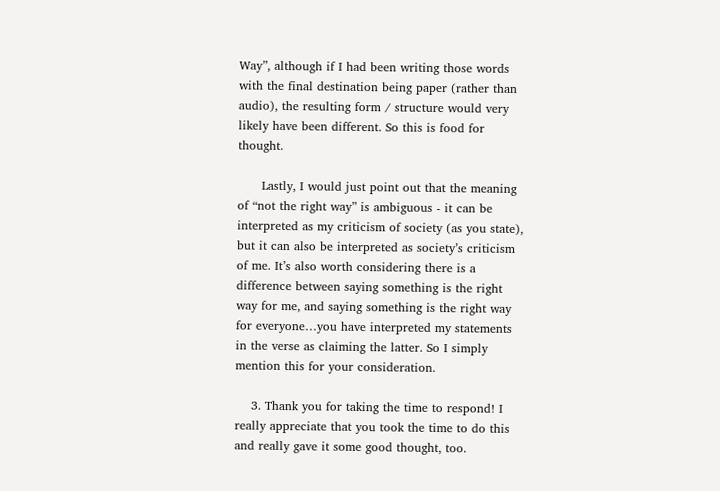Way”, although if I had been writing those words with the final destination being paper (rather than audio), the resulting form / structure would very likely have been different. So this is food for thought.

      Lastly, I would just point out that the meaning of “not the right way” is ambiguous - it can be interpreted as my criticism of society (as you state), but it can also be interpreted as society’s criticism of me. It’s also worth considering there is a difference between saying something is the right way for me, and saying something is the right way for everyone…you have interpreted my statements in the verse as claiming the latter. So I simply mention this for your consideration.

    3. Thank you for taking the time to respond! I really appreciate that you took the time to do this and really gave it some good thought, too.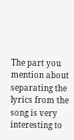The part you mention about separating the lyrics from the song is very interesting to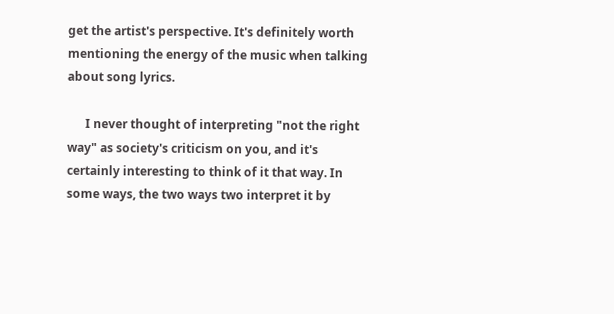get the artist's perspective. It's definitely worth mentioning the energy of the music when talking about song lyrics.

      I never thought of interpreting "not the right way" as society's criticism on you, and it's certainly interesting to think of it that way. In some ways, the two ways two interpret it by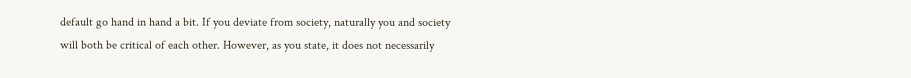default go hand in hand a bit. If you deviate from society, naturally you and society will both be critical of each other. However, as you state, it does not necessarily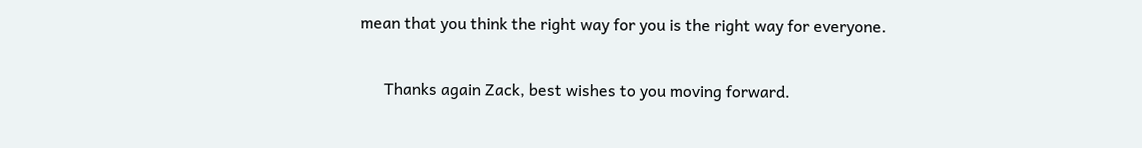mean that you think the right way for you is the right way for everyone.

      Thanks again Zack, best wishes to you moving forward.